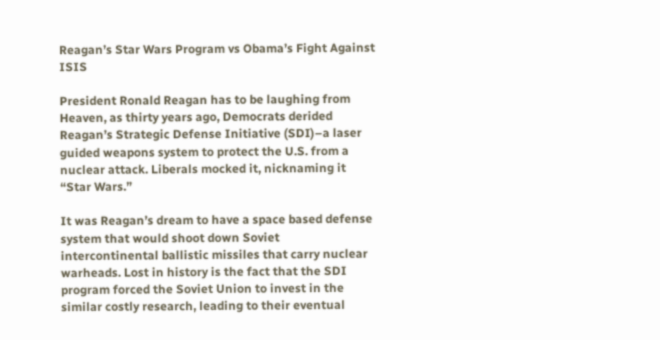Reagan’s Star Wars Program vs Obama’s Fight Against ISIS

President Ronald Reagan has to be laughing from Heaven, as thirty years ago, Democrats derided Reagan’s Strategic Defense Initiative (SDI)–a laser guided weapons system to protect the U.S. from a nuclear attack. Liberals mocked it, nicknaming it “Star Wars.”

It was Reagan’s dream to have a space based defense system that would shoot down Soviet intercontinental ballistic missiles that carry nuclear warheads. Lost in history is the fact that the SDI program forced the Soviet Union to invest in the similar costly research, leading to their eventual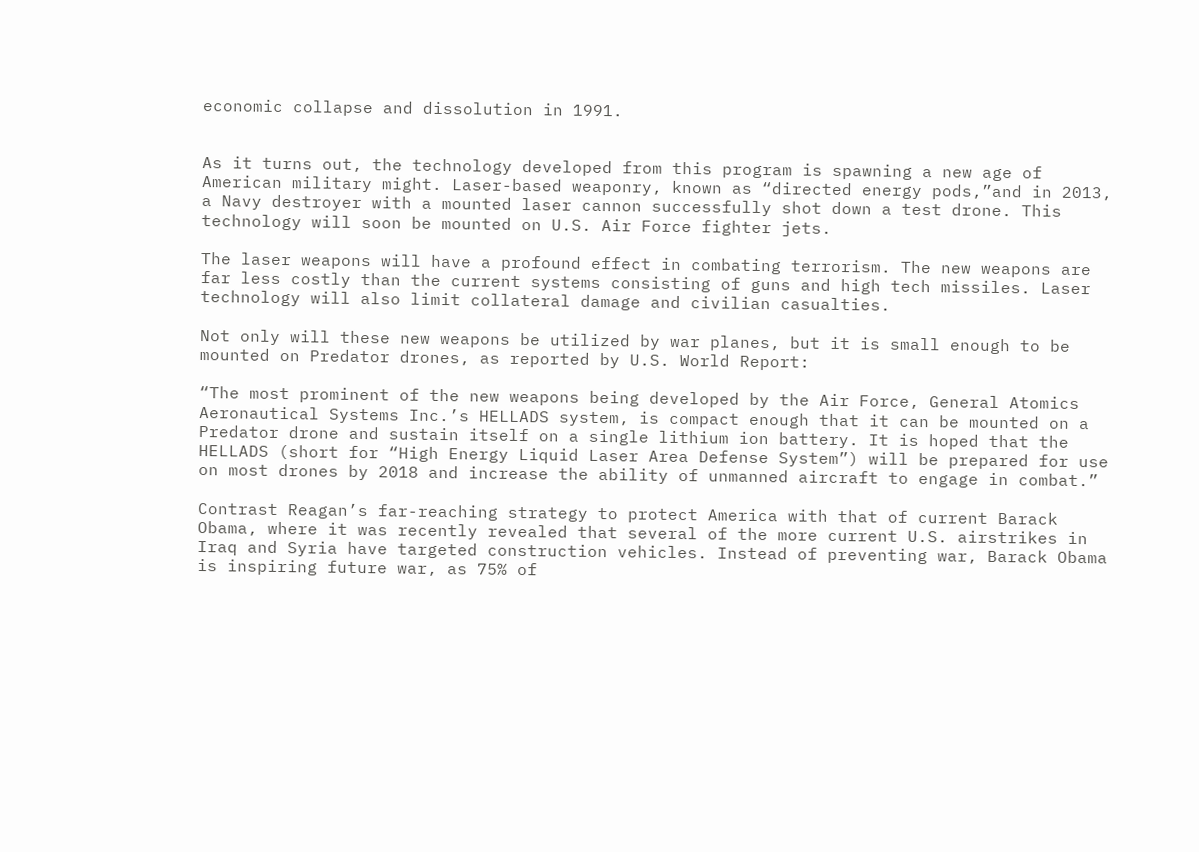economic collapse and dissolution in 1991.


As it turns out, the technology developed from this program is spawning a new age of American military might. Laser-based weaponry, known as “directed energy pods,”and in 2013, a Navy destroyer with a mounted laser cannon successfully shot down a test drone. This technology will soon be mounted on U.S. Air Force fighter jets.

The laser weapons will have a profound effect in combating terrorism. The new weapons are far less costly than the current systems consisting of guns and high tech missiles. Laser technology will also limit collateral damage and civilian casualties.

Not only will these new weapons be utilized by war planes, but it is small enough to be mounted on Predator drones, as reported by U.S. World Report:

“The most prominent of the new weapons being developed by the Air Force, General Atomics Aeronautical Systems Inc.’s HELLADS system, is compact enough that it can be mounted on a Predator drone and sustain itself on a single lithium ion battery. It is hoped that the HELLADS (short for “High Energy Liquid Laser Area Defense System”) will be prepared for use on most drones by 2018 and increase the ability of unmanned aircraft to engage in combat.”

Contrast Reagan’s far-reaching strategy to protect America with that of current Barack Obama, where it was recently revealed that several of the more current U.S. airstrikes in Iraq and Syria have targeted construction vehicles. Instead of preventing war, Barack Obama is inspiring future war, as 75% of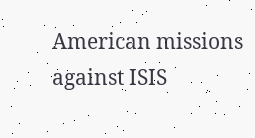American missions against ISIS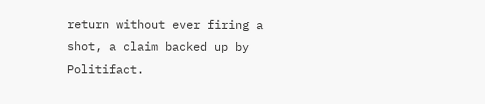return without ever firing a shot, a claim backed up by Politifact.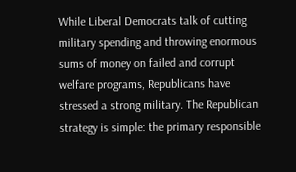While Liberal Democrats talk of cutting military spending and throwing enormous sums of money on failed and corrupt welfare programs, Republicans have stressed a strong military. The Republican strategy is simple: the primary responsible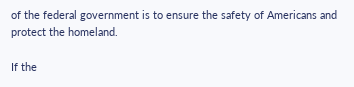of the federal government is to ensure the safety of Americans and protect the homeland.

If the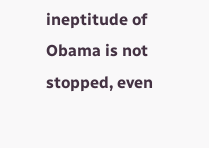ineptitude of Obama is not stopped, even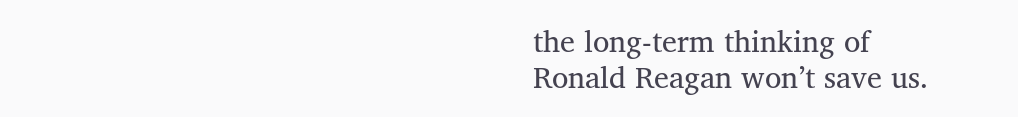the long-term thinking of Ronald Reagan won’t save us.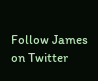Follow James on Twitter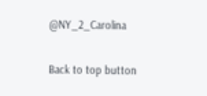@NY_2_Carolina

Back to top button